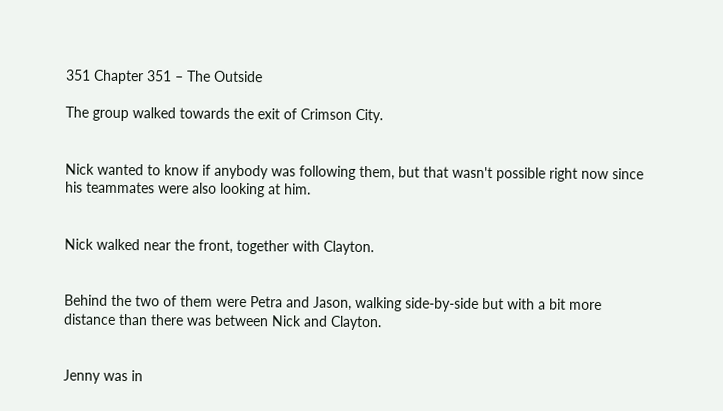351 Chapter 351 – The Outside

The group walked towards the exit of Crimson City.


Nick wanted to know if anybody was following them, but that wasn't possible right now since his teammates were also looking at him.


Nick walked near the front, together with Clayton.


Behind the two of them were Petra and Jason, walking side-by-side but with a bit more distance than there was between Nick and Clayton.


Jenny was in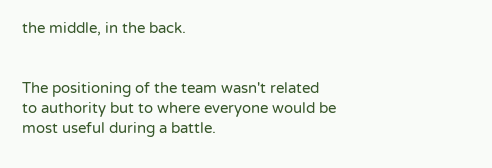the middle, in the back.


The positioning of the team wasn't related to authority but to where everyone would be most useful during a battle.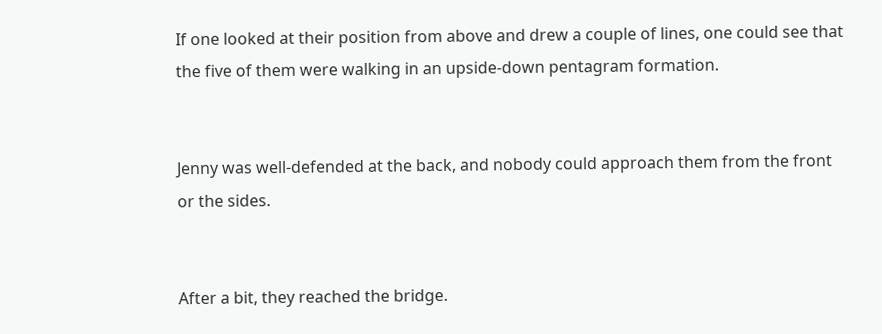If one looked at their position from above and drew a couple of lines, one could see that the five of them were walking in an upside-down pentagram formation.


Jenny was well-defended at the back, and nobody could approach them from the front or the sides.


After a bit, they reached the bridge.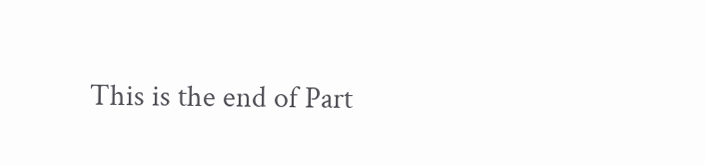This is the end of Part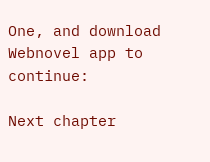One, and download Webnovel app to continue:

Next chapter